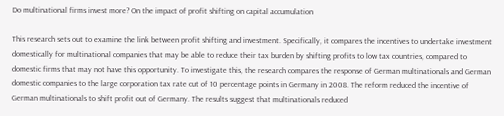Do multinational firms invest more? On the impact of profit shifting on capital accumulation

This research sets out to examine the link between profit shifting and investment. Specifically, it compares the incentives to undertake investment domestically for multinational companies that may be able to reduce their tax burden by shifting profits to low tax countries, compared to domestic firms that may not have this opportunity. To investigate this, the research compares the response of German multinationals and German domestic companies to the large corporation tax rate cut of 10 percentage points in Germany in 2008. The reform reduced the incentive of German multinationals to shift profit out of Germany. The results suggest that multinationals reduced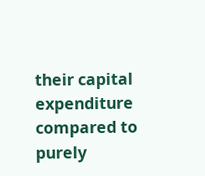their capital expenditure compared to purely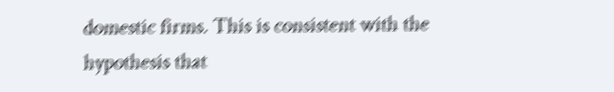domestic firms. This is consistent with the hypothesis that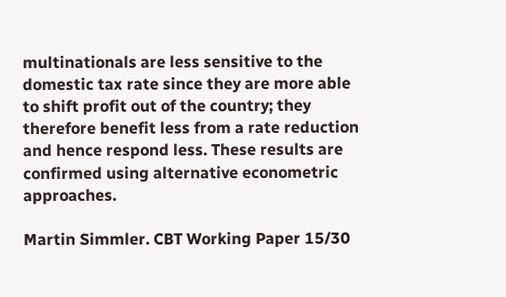multinationals are less sensitive to the domestic tax rate since they are more able to shift profit out of the country; they therefore benefit less from a rate reduction and hence respond less. These results are confirmed using alternative econometric approaches.

Martin Simmler. CBT Working Paper 15/30